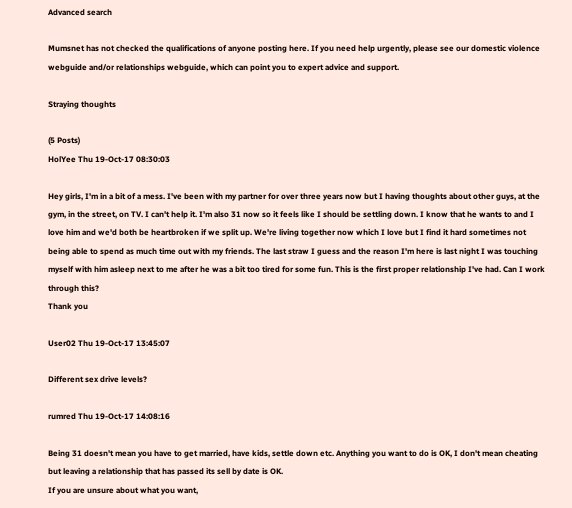Advanced search

Mumsnet has not checked the qualifications of anyone posting here. If you need help urgently, please see our domestic violence webguide and/or relationships webguide, which can point you to expert advice and support.

Straying thoughts

(5 Posts)
HolYee Thu 19-Oct-17 08:30:03

Hey girls, I'm in a bit of a mess. I've been with my partner for over three years now but I having thoughts about other guys, at the gym, in the street, on TV. I can't help it. I'm also 31 now so it feels like I should be settling down. I know that he wants to and I love him and we'd both be heartbroken if we split up. We're living together now which I love but I find it hard sometimes not being able to spend as much time out with my friends. The last straw I guess and the reason I'm here is last night I was touching myself with him asleep next to me after he was a bit too tired for some fun. This is the first proper relationship I've had. Can I work through this?
Thank you

User02 Thu 19-Oct-17 13:45:07

Different sex drive levels?

rumred Thu 19-Oct-17 14:08:16

Being 31 doesn't mean you have to get married, have kids, settle down etc. Anything you want to do is OK, I don't mean cheating but leaving a relationship that has passed its sell by date is OK.
If you are unsure about what you want,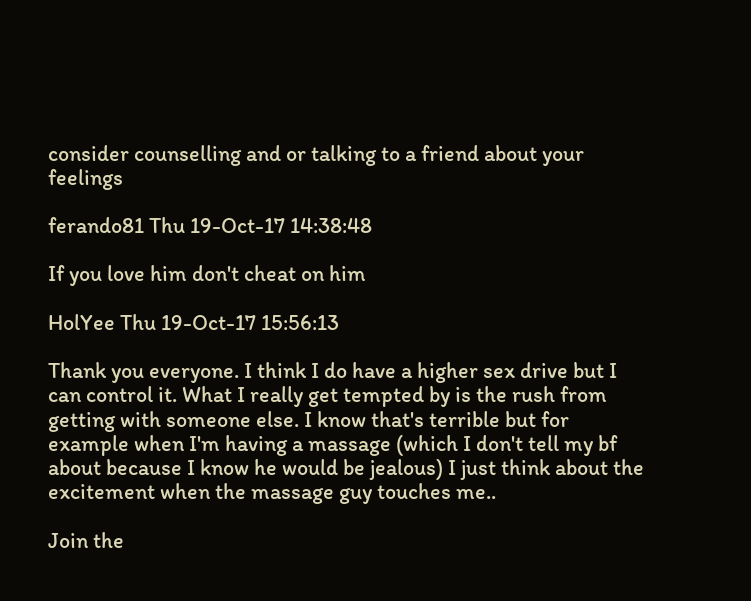consider counselling and or talking to a friend about your feelings

ferando81 Thu 19-Oct-17 14:38:48

If you love him don't cheat on him

HolYee Thu 19-Oct-17 15:56:13

Thank you everyone. I think I do have a higher sex drive but I can control it. What I really get tempted by is the rush from getting with someone else. I know that's terrible but for example when I'm having a massage (which I don't tell my bf about because I know he would be jealous) I just think about the excitement when the massage guy touches me..

Join the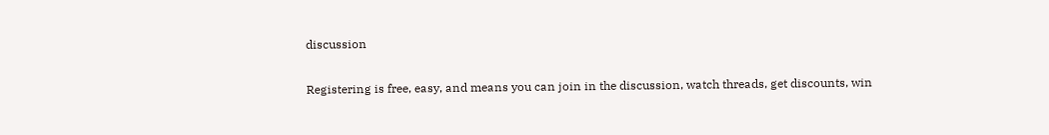discussion

Registering is free, easy, and means you can join in the discussion, watch threads, get discounts, win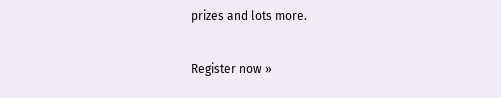prizes and lots more.

Register now »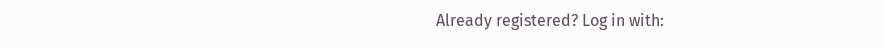Already registered? Log in with: